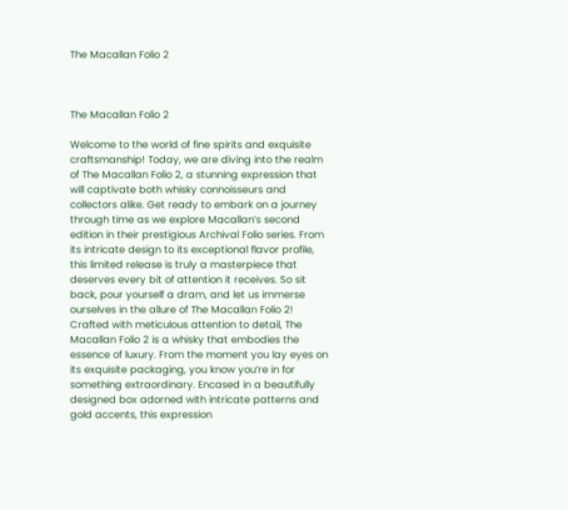The Macallan Folio 2



The Macallan Folio 2

Welcome to the world of fine spirits and exquisite craftsmanship! Today, we are diving into the realm of The Macallan Folio 2, a stunning expression that will captivate both whisky connoisseurs and collectors alike. Get ready to embark on a journey through time as we explore Macallan’s second edition in their prestigious Archival Folio series. From its intricate design to its exceptional flavor profile, this limited release is truly a masterpiece that deserves every bit of attention it receives. So sit back, pour yourself a dram, and let us immerse ourselves in the allure of The Macallan Folio 2! Crafted with meticulous attention to detail, The Macallan Folio 2 is a whisky that embodies the essence of luxury. From the moment you lay eyes on its exquisite packaging, you know you’re in for something extraordinary. Encased in a beautifully designed box adorned with intricate patterns and gold accents, this expression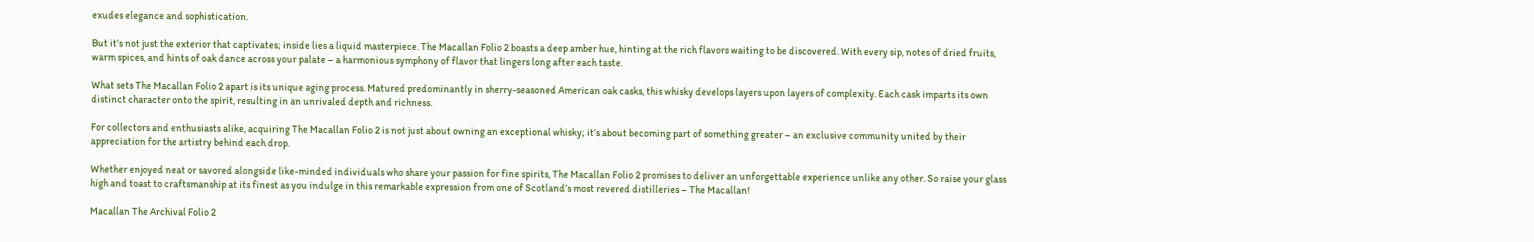exudes elegance and sophistication.

But it’s not just the exterior that captivates; inside lies a liquid masterpiece. The Macallan Folio 2 boasts a deep amber hue, hinting at the rich flavors waiting to be discovered. With every sip, notes of dried fruits, warm spices, and hints of oak dance across your palate – a harmonious symphony of flavor that lingers long after each taste.

What sets The Macallan Folio 2 apart is its unique aging process. Matured predominantly in sherry-seasoned American oak casks, this whisky develops layers upon layers of complexity. Each cask imparts its own distinct character onto the spirit, resulting in an unrivaled depth and richness.

For collectors and enthusiasts alike, acquiring The Macallan Folio 2 is not just about owning an exceptional whisky; it’s about becoming part of something greater – an exclusive community united by their appreciation for the artistry behind each drop.

Whether enjoyed neat or savored alongside like-minded individuals who share your passion for fine spirits, The Macallan Folio 2 promises to deliver an unforgettable experience unlike any other. So raise your glass high and toast to craftsmanship at its finest as you indulge in this remarkable expression from one of Scotland’s most revered distilleries – The Macallan!

Macallan The Archival Folio 2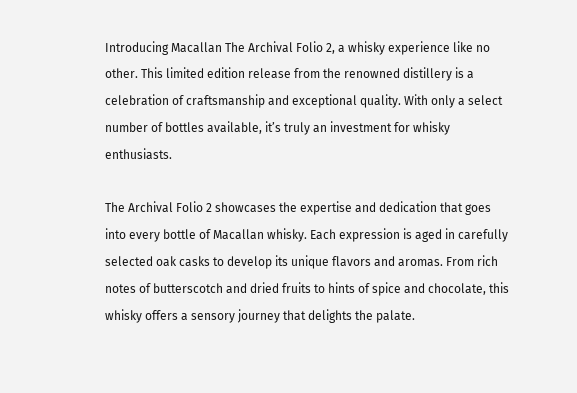Introducing Macallan The Archival Folio 2, a whisky experience like no other. This limited edition release from the renowned distillery is a celebration of craftsmanship and exceptional quality. With only a select number of bottles available, it’s truly an investment for whisky enthusiasts.

The Archival Folio 2 showcases the expertise and dedication that goes into every bottle of Macallan whisky. Each expression is aged in carefully selected oak casks to develop its unique flavors and aromas. From rich notes of butterscotch and dried fruits to hints of spice and chocolate, this whisky offers a sensory journey that delights the palate.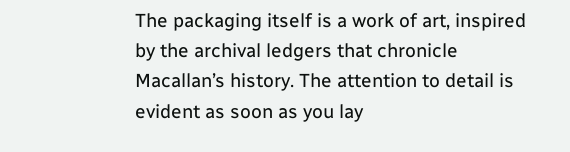The packaging itself is a work of art, inspired by the archival ledgers that chronicle Macallan’s history. The attention to detail is evident as soon as you lay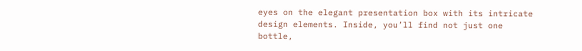eyes on the elegant presentation box with its intricate design elements. Inside, you’ll find not just one bottle,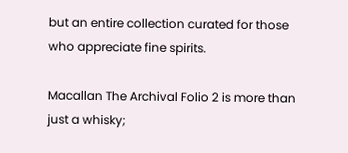but an entire collection curated for those who appreciate fine spirits.

Macallan The Archival Folio 2 is more than just a whisky;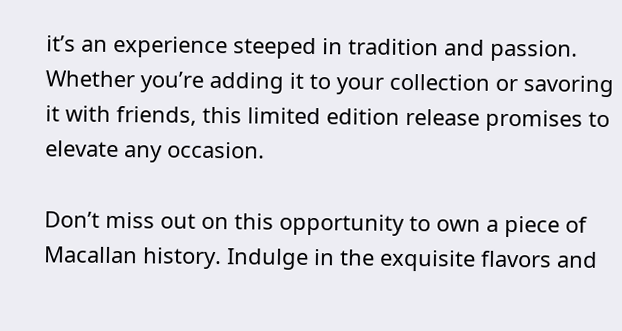it’s an experience steeped in tradition and passion. Whether you’re adding it to your collection or savoring it with friends, this limited edition release promises to elevate any occasion.

Don’t miss out on this opportunity to own a piece of Macallan history. Indulge in the exquisite flavors and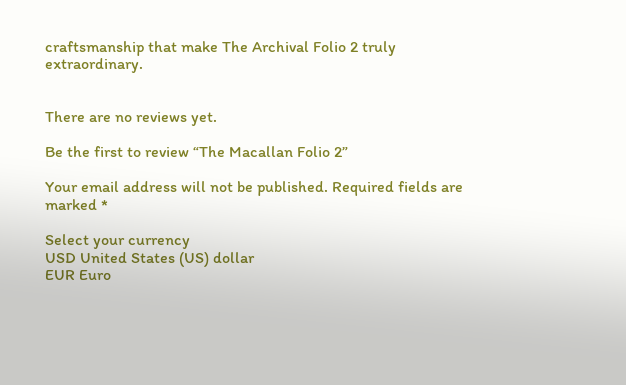craftsmanship that make The Archival Folio 2 truly extraordinary.


There are no reviews yet.

Be the first to review “The Macallan Folio 2”

Your email address will not be published. Required fields are marked *

Select your currency
USD United States (US) dollar
EUR Euro